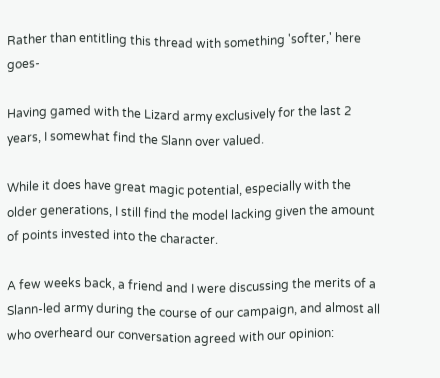Rather than entitling this thread with something 'softer,' here goes-

Having gamed with the Lizard army exclusively for the last 2 years, I somewhat find the Slann over valued.

While it does have great magic potential, especially with the older generations, I still find the model lacking given the amount of points invested into the character.

A few weeks back, a friend and I were discussing the merits of a Slann-led army during the course of our campaign, and almost all who overheard our conversation agreed with our opinion: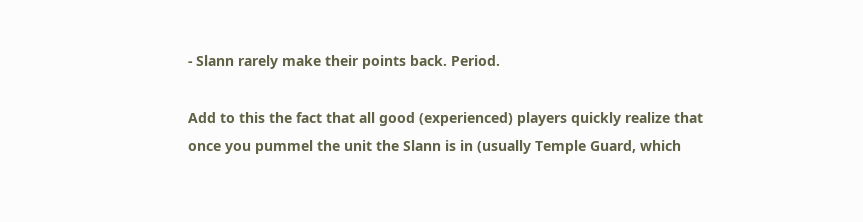- Slann rarely make their points back. Period.

Add to this the fact that all good (experienced) players quickly realize that once you pummel the unit the Slann is in (usually Temple Guard, which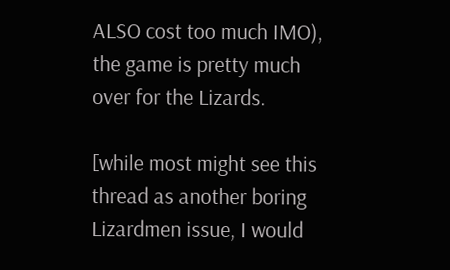ALSO cost too much IMO), the game is pretty much over for the Lizards.

[while most might see this thread as another boring Lizardmen issue, I would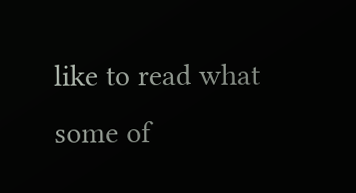like to read what some of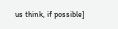us think, if possible]